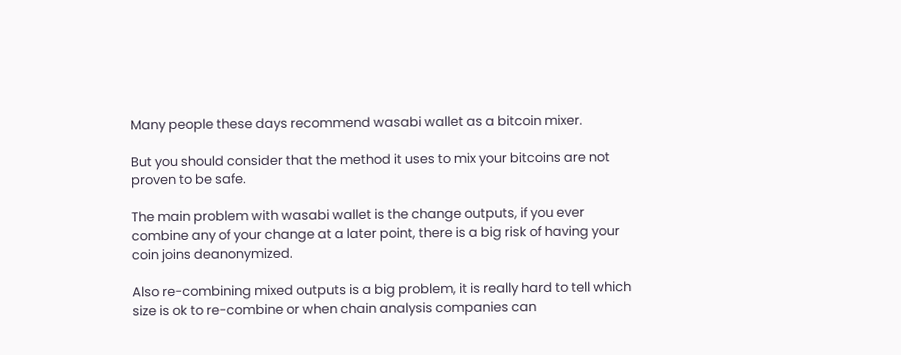Many people these days recommend wasabi wallet as a bitcoin mixer.

But you should consider that the method it uses to mix your bitcoins are not proven to be safe.

The main problem with wasabi wallet is the change outputs, if you ever combine any of your change at a later point, there is a big risk of having your coin joins deanonymized.

Also re-combining mixed outputs is a big problem, it is really hard to tell which size is ok to re-combine or when chain analysis companies can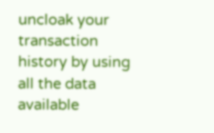uncloak your transaction history by using all the data available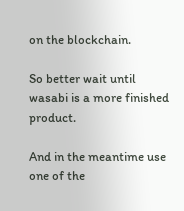on the blockchain.

So better wait until wasabi is a more finished product.

And in the meantime use one of the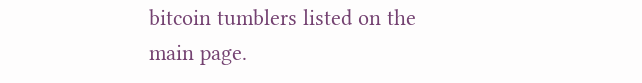bitcoin tumblers listed on the main page.